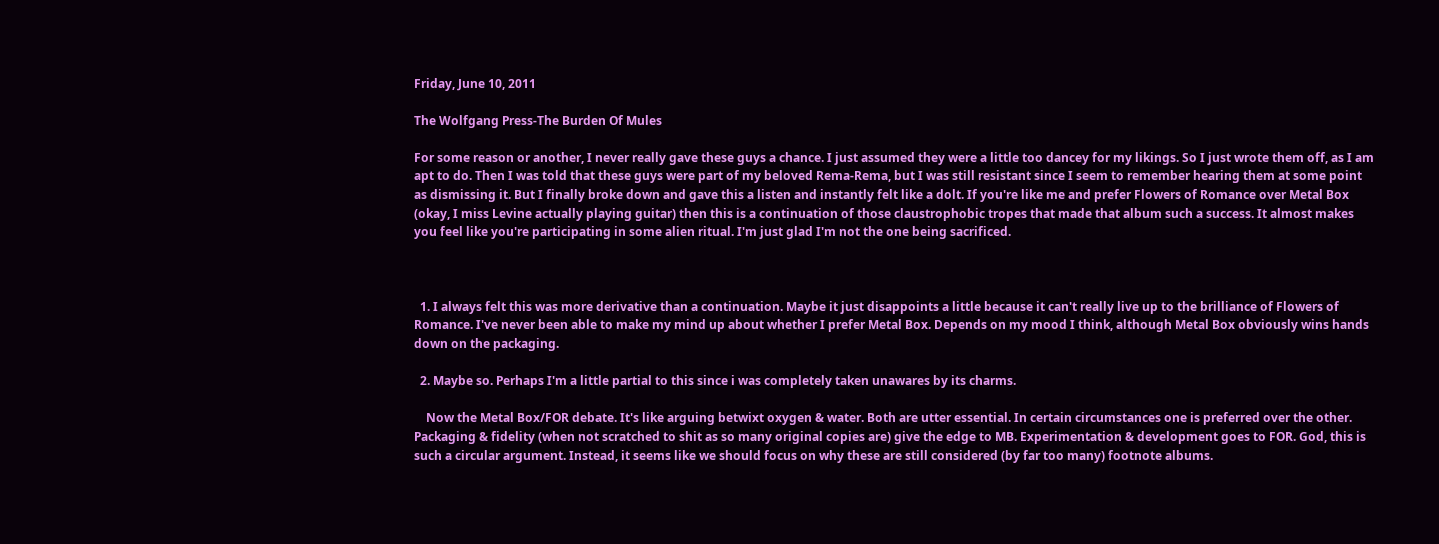Friday, June 10, 2011

The Wolfgang Press-The Burden Of Mules

For some reason or another, I never really gave these guys a chance. I just assumed they were a little too dancey for my likings. So I just wrote them off, as I am apt to do. Then I was told that these guys were part of my beloved Rema-Rema, but I was still resistant since I seem to remember hearing them at some point as dismissing it. But I finally broke down and gave this a listen and instantly felt like a dolt. If you're like me and prefer Flowers of Romance over Metal Box (okay, I miss Levine actually playing guitar) then this is a continuation of those claustrophobic tropes that made that album such a success. It almost makes you feel like you're participating in some alien ritual. I'm just glad I'm not the one being sacrificed.



  1. I always felt this was more derivative than a continuation. Maybe it just disappoints a little because it can't really live up to the brilliance of Flowers of Romance. I've never been able to make my mind up about whether I prefer Metal Box. Depends on my mood I think, although Metal Box obviously wins hands down on the packaging.

  2. Maybe so. Perhaps I'm a little partial to this since i was completely taken unawares by its charms.

    Now the Metal Box/FOR debate. It's like arguing betwixt oxygen & water. Both are utter essential. In certain circumstances one is preferred over the other. Packaging & fidelity (when not scratched to shit as so many original copies are) give the edge to MB. Experimentation & development goes to FOR. God, this is such a circular argument. Instead, it seems like we should focus on why these are still considered (by far too many) footnote albums.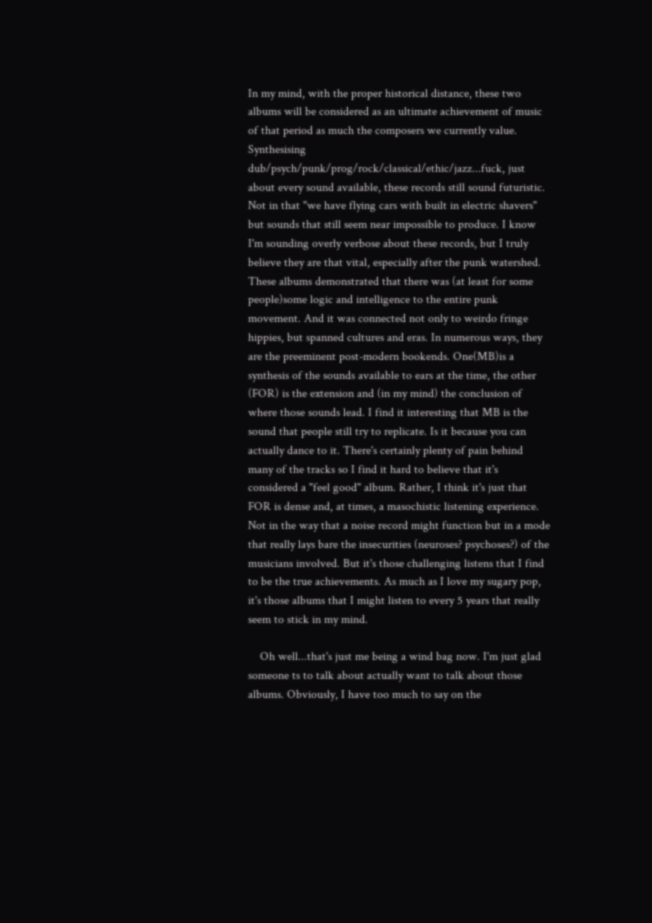In my mind, with the proper historical distance, these two albums will be considered as an ultimate achievement of music of that period as much the composers we currently value. Synthesising dub/psych/punk/prog/rock/classical/ethic/jazz...fuck, just about every sound available, these records still sound futuristic. Not in that "we have flying cars with built in electric shavers" but sounds that still seem near impossible to produce. I know I'm sounding overly verbose about these records, but I truly believe they are that vital, especially after the punk watershed. These albums demonstrated that there was (at least for some people)some logic and intelligence to the entire punk movement. And it was connected not only to weirdo fringe hippies, but spanned cultures and eras. In numerous ways, they are the preeminent post-modern bookends. One(MB)is a synthesis of the sounds available to ears at the time, the other (FOR) is the extension and (in my mind) the conclusion of where those sounds lead. I find it interesting that MB is the sound that people still try to replicate. Is it because you can actually dance to it. There's certainly plenty of pain behind many of the tracks so I find it hard to believe that it's considered a "feel good" album. Rather, I think it's just that FOR is dense and, at times, a masochistic listening experience. Not in the way that a noise record might function but in a mode that really lays bare the insecurities (neuroses? psychoses?) of the musicians involved. But it's those challenging listens that I find to be the true achievements. As much as I love my sugary pop, it's those albums that I might listen to every 5 years that really seem to stick in my mind.

    Oh well...that's just me being a wind bag now. I'm just glad someone ts to talk about actually want to talk about those albums. Obviously, I have too much to say on the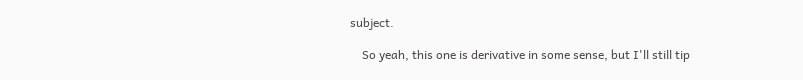subject.

    So yeah, this one is derivative in some sense, but I'll still tip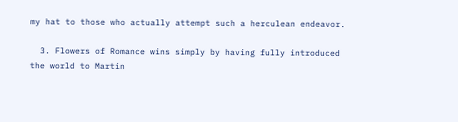my hat to those who actually attempt such a herculean endeavor.

  3. Flowers of Romance wins simply by having fully introduced the world to Martin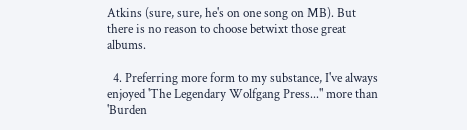Atkins (sure, sure, he's on one song on MB). But there is no reason to choose betwixt those great albums.

  4. Preferring more form to my substance, I've always enjoyed 'The Legendary Wolfgang Press..." more than 'Burden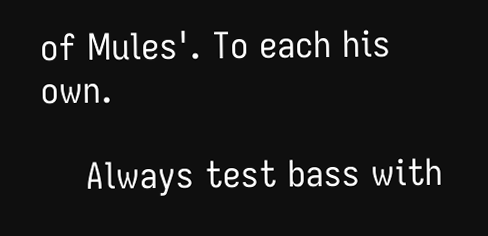of Mules'. To each his own.

    Always test bass with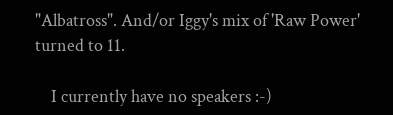"Albatross". And/or Iggy's mix of 'Raw Power' turned to 11.

    I currently have no speakers :-)